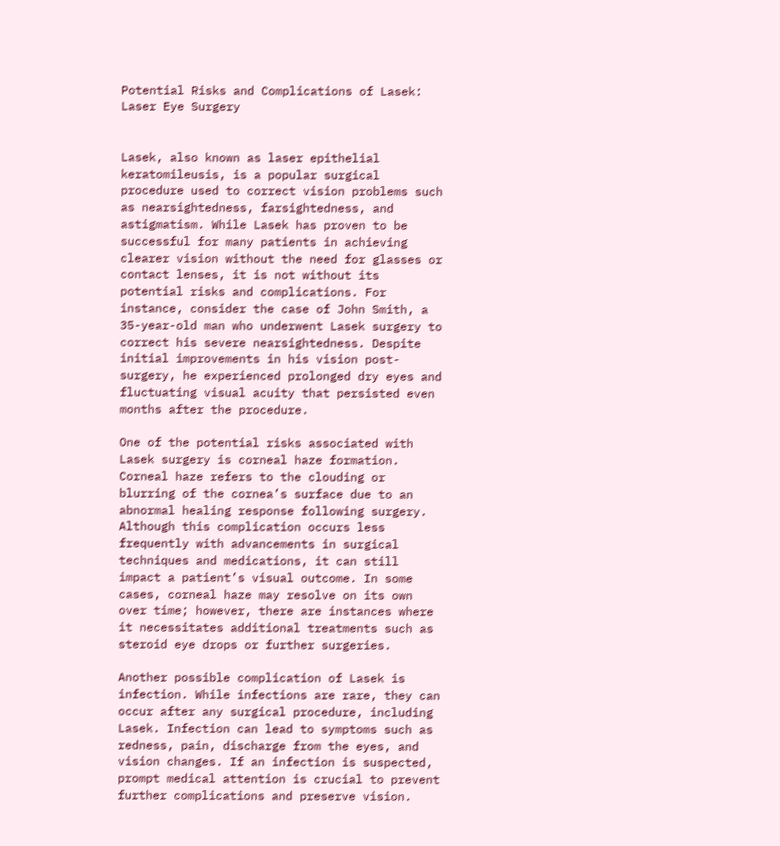Potential Risks and Complications of Lasek: Laser Eye Surgery


Lasek, also known as laser epithelial keratomileusis, is a popular surgical procedure used to correct vision problems such as nearsightedness, farsightedness, and astigmatism. While Lasek has proven to be successful for many patients in achieving clearer vision without the need for glasses or contact lenses, it is not without its potential risks and complications. For instance, consider the case of John Smith, a 35-year-old man who underwent Lasek surgery to correct his severe nearsightedness. Despite initial improvements in his vision post-surgery, he experienced prolonged dry eyes and fluctuating visual acuity that persisted even months after the procedure.

One of the potential risks associated with Lasek surgery is corneal haze formation. Corneal haze refers to the clouding or blurring of the cornea’s surface due to an abnormal healing response following surgery. Although this complication occurs less frequently with advancements in surgical techniques and medications, it can still impact a patient’s visual outcome. In some cases, corneal haze may resolve on its own over time; however, there are instances where it necessitates additional treatments such as steroid eye drops or further surgeries.

Another possible complication of Lasek is infection. While infections are rare, they can occur after any surgical procedure, including Lasek. Infection can lead to symptoms such as redness, pain, discharge from the eyes, and vision changes. If an infection is suspected, prompt medical attention is crucial to prevent further complications and preserve vision.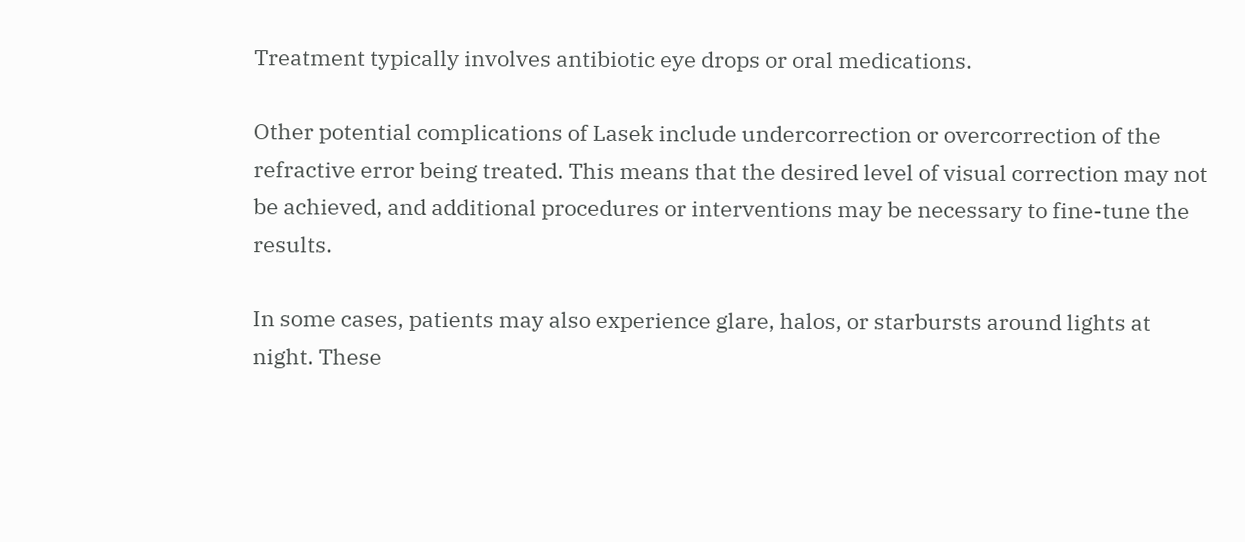Treatment typically involves antibiotic eye drops or oral medications.

Other potential complications of Lasek include undercorrection or overcorrection of the refractive error being treated. This means that the desired level of visual correction may not be achieved, and additional procedures or interventions may be necessary to fine-tune the results.

In some cases, patients may also experience glare, halos, or starbursts around lights at night. These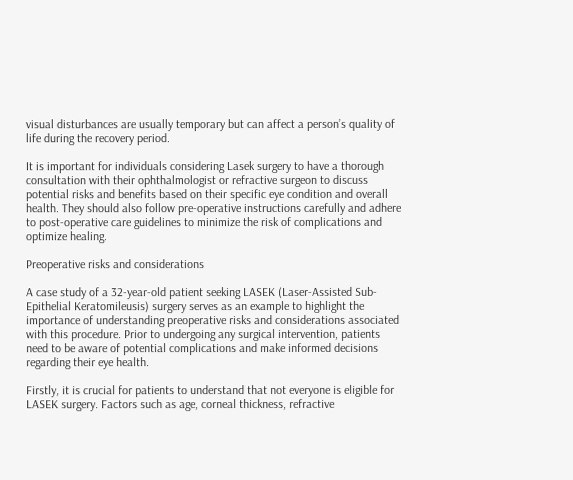visual disturbances are usually temporary but can affect a person’s quality of life during the recovery period.

It is important for individuals considering Lasek surgery to have a thorough consultation with their ophthalmologist or refractive surgeon to discuss potential risks and benefits based on their specific eye condition and overall health. They should also follow pre-operative instructions carefully and adhere to post-operative care guidelines to minimize the risk of complications and optimize healing.

Preoperative risks and considerations

A case study of a 32-year-old patient seeking LASEK (Laser-Assisted Sub-Epithelial Keratomileusis) surgery serves as an example to highlight the importance of understanding preoperative risks and considerations associated with this procedure. Prior to undergoing any surgical intervention, patients need to be aware of potential complications and make informed decisions regarding their eye health.

Firstly, it is crucial for patients to understand that not everyone is eligible for LASEK surgery. Factors such as age, corneal thickness, refractive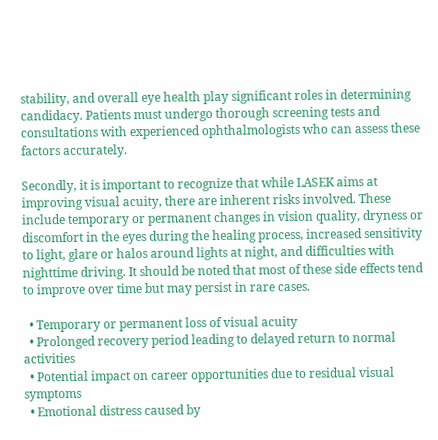stability, and overall eye health play significant roles in determining candidacy. Patients must undergo thorough screening tests and consultations with experienced ophthalmologists who can assess these factors accurately.

Secondly, it is important to recognize that while LASEK aims at improving visual acuity, there are inherent risks involved. These include temporary or permanent changes in vision quality, dryness or discomfort in the eyes during the healing process, increased sensitivity to light, glare or halos around lights at night, and difficulties with nighttime driving. It should be noted that most of these side effects tend to improve over time but may persist in rare cases.

  • Temporary or permanent loss of visual acuity
  • Prolonged recovery period leading to delayed return to normal activities
  • Potential impact on career opportunities due to residual visual symptoms
  • Emotional distress caused by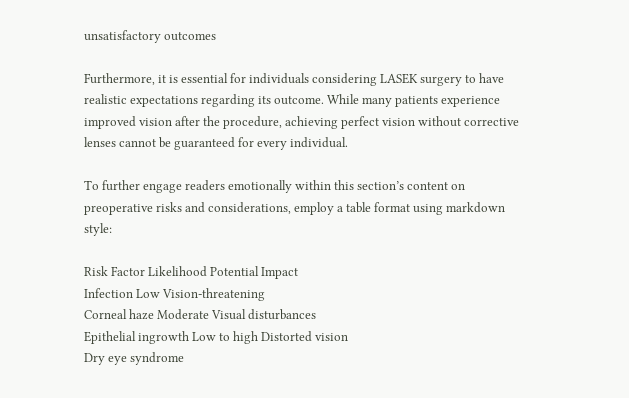unsatisfactory outcomes

Furthermore, it is essential for individuals considering LASEK surgery to have realistic expectations regarding its outcome. While many patients experience improved vision after the procedure, achieving perfect vision without corrective lenses cannot be guaranteed for every individual.

To further engage readers emotionally within this section’s content on preoperative risks and considerations, employ a table format using markdown style:

Risk Factor Likelihood Potential Impact
Infection Low Vision-threatening
Corneal haze Moderate Visual disturbances
Epithelial ingrowth Low to high Distorted vision
Dry eye syndrome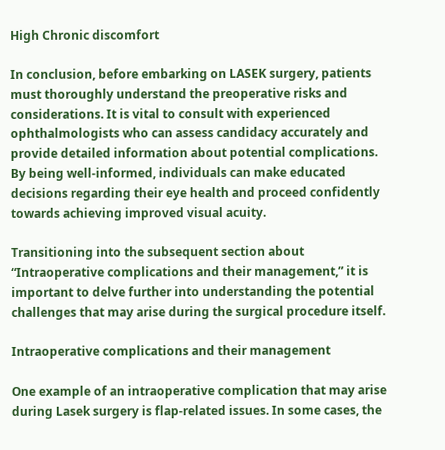High Chronic discomfort

In conclusion, before embarking on LASEK surgery, patients must thoroughly understand the preoperative risks and considerations. It is vital to consult with experienced ophthalmologists who can assess candidacy accurately and provide detailed information about potential complications. By being well-informed, individuals can make educated decisions regarding their eye health and proceed confidently towards achieving improved visual acuity.

Transitioning into the subsequent section about “Intraoperative complications and their management,” it is important to delve further into understanding the potential challenges that may arise during the surgical procedure itself.

Intraoperative complications and their management

One example of an intraoperative complication that may arise during Lasek surgery is flap-related issues. In some cases, the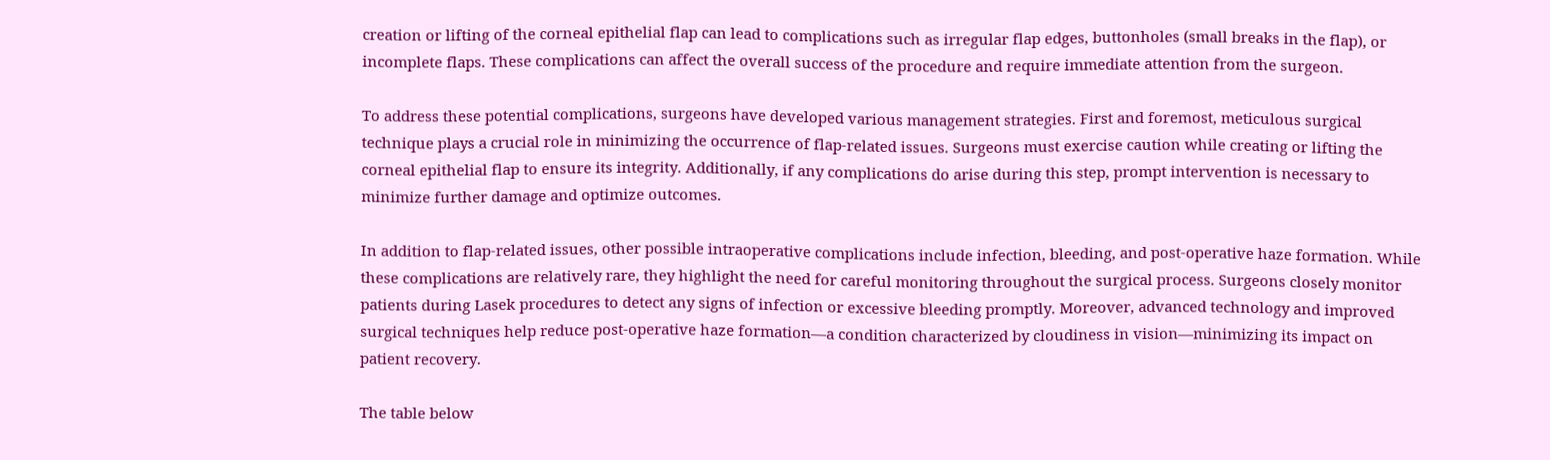creation or lifting of the corneal epithelial flap can lead to complications such as irregular flap edges, buttonholes (small breaks in the flap), or incomplete flaps. These complications can affect the overall success of the procedure and require immediate attention from the surgeon.

To address these potential complications, surgeons have developed various management strategies. First and foremost, meticulous surgical technique plays a crucial role in minimizing the occurrence of flap-related issues. Surgeons must exercise caution while creating or lifting the corneal epithelial flap to ensure its integrity. Additionally, if any complications do arise during this step, prompt intervention is necessary to minimize further damage and optimize outcomes.

In addition to flap-related issues, other possible intraoperative complications include infection, bleeding, and post-operative haze formation. While these complications are relatively rare, they highlight the need for careful monitoring throughout the surgical process. Surgeons closely monitor patients during Lasek procedures to detect any signs of infection or excessive bleeding promptly. Moreover, advanced technology and improved surgical techniques help reduce post-operative haze formation—a condition characterized by cloudiness in vision—minimizing its impact on patient recovery.

The table below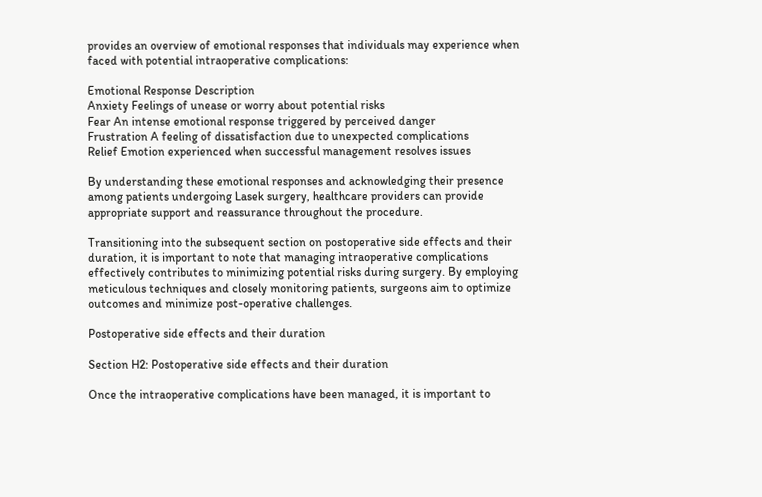provides an overview of emotional responses that individuals may experience when faced with potential intraoperative complications:

Emotional Response Description
Anxiety Feelings of unease or worry about potential risks
Fear An intense emotional response triggered by perceived danger
Frustration A feeling of dissatisfaction due to unexpected complications
Relief Emotion experienced when successful management resolves issues

By understanding these emotional responses and acknowledging their presence among patients undergoing Lasek surgery, healthcare providers can provide appropriate support and reassurance throughout the procedure.

Transitioning into the subsequent section on postoperative side effects and their duration, it is important to note that managing intraoperative complications effectively contributes to minimizing potential risks during surgery. By employing meticulous techniques and closely monitoring patients, surgeons aim to optimize outcomes and minimize post-operative challenges.

Postoperative side effects and their duration

Section H2: Postoperative side effects and their duration

Once the intraoperative complications have been managed, it is important to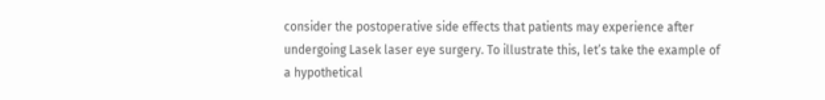consider the postoperative side effects that patients may experience after undergoing Lasek laser eye surgery. To illustrate this, let’s take the example of a hypothetical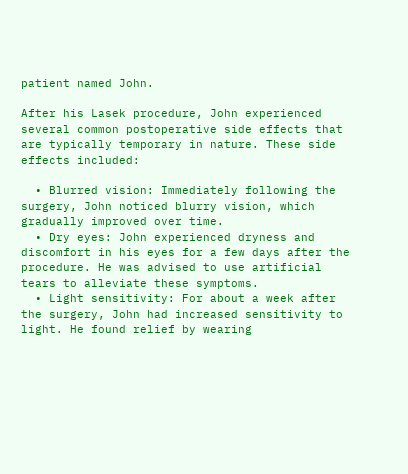patient named John.

After his Lasek procedure, John experienced several common postoperative side effects that are typically temporary in nature. These side effects included:

  • Blurred vision: Immediately following the surgery, John noticed blurry vision, which gradually improved over time.
  • Dry eyes: John experienced dryness and discomfort in his eyes for a few days after the procedure. He was advised to use artificial tears to alleviate these symptoms.
  • Light sensitivity: For about a week after the surgery, John had increased sensitivity to light. He found relief by wearing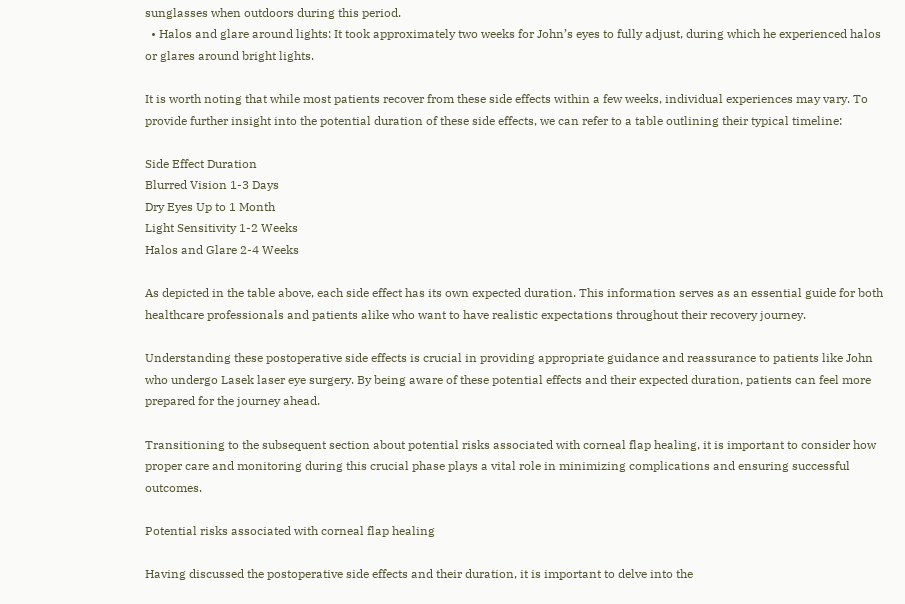sunglasses when outdoors during this period.
  • Halos and glare around lights: It took approximately two weeks for John’s eyes to fully adjust, during which he experienced halos or glares around bright lights.

It is worth noting that while most patients recover from these side effects within a few weeks, individual experiences may vary. To provide further insight into the potential duration of these side effects, we can refer to a table outlining their typical timeline:

Side Effect Duration
Blurred Vision 1-3 Days
Dry Eyes Up to 1 Month
Light Sensitivity 1-2 Weeks
Halos and Glare 2-4 Weeks

As depicted in the table above, each side effect has its own expected duration. This information serves as an essential guide for both healthcare professionals and patients alike who want to have realistic expectations throughout their recovery journey.

Understanding these postoperative side effects is crucial in providing appropriate guidance and reassurance to patients like John who undergo Lasek laser eye surgery. By being aware of these potential effects and their expected duration, patients can feel more prepared for the journey ahead.

Transitioning to the subsequent section about potential risks associated with corneal flap healing, it is important to consider how proper care and monitoring during this crucial phase plays a vital role in minimizing complications and ensuring successful outcomes.

Potential risks associated with corneal flap healing

Having discussed the postoperative side effects and their duration, it is important to delve into the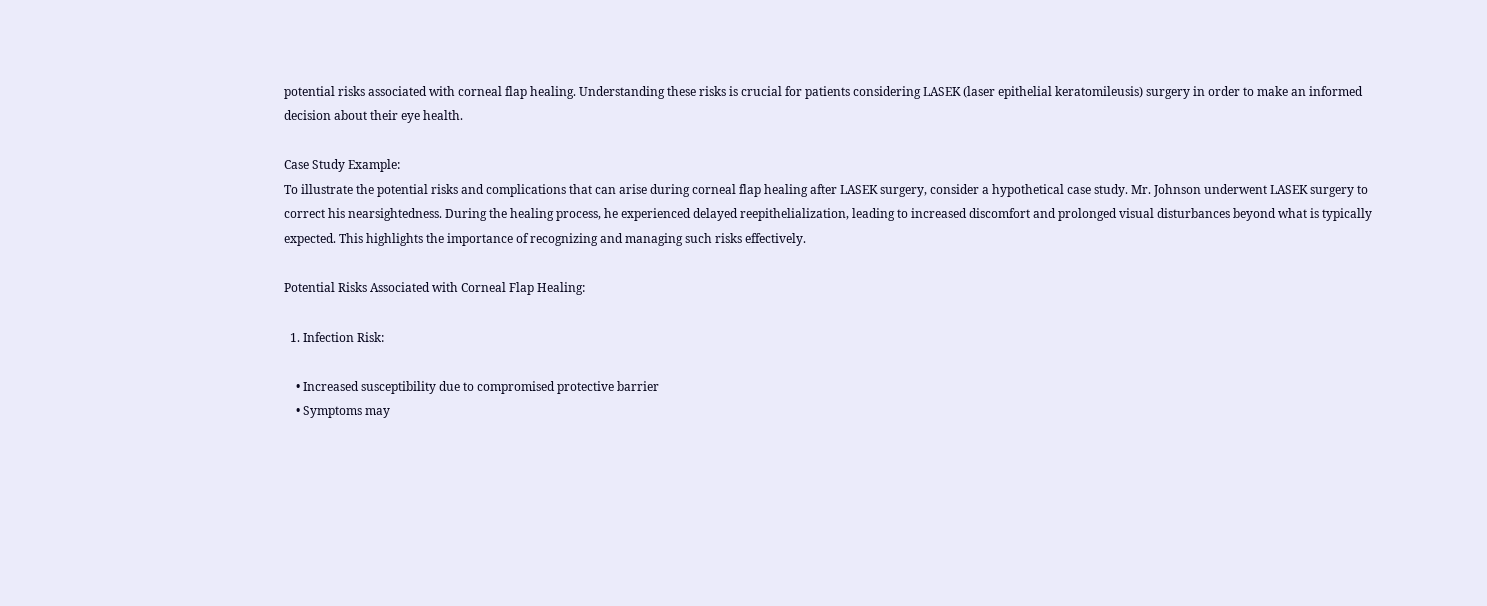potential risks associated with corneal flap healing. Understanding these risks is crucial for patients considering LASEK (laser epithelial keratomileusis) surgery in order to make an informed decision about their eye health.

Case Study Example:
To illustrate the potential risks and complications that can arise during corneal flap healing after LASEK surgery, consider a hypothetical case study. Mr. Johnson underwent LASEK surgery to correct his nearsightedness. During the healing process, he experienced delayed reepithelialization, leading to increased discomfort and prolonged visual disturbances beyond what is typically expected. This highlights the importance of recognizing and managing such risks effectively.

Potential Risks Associated with Corneal Flap Healing:

  1. Infection Risk:

    • Increased susceptibility due to compromised protective barrier
    • Symptoms may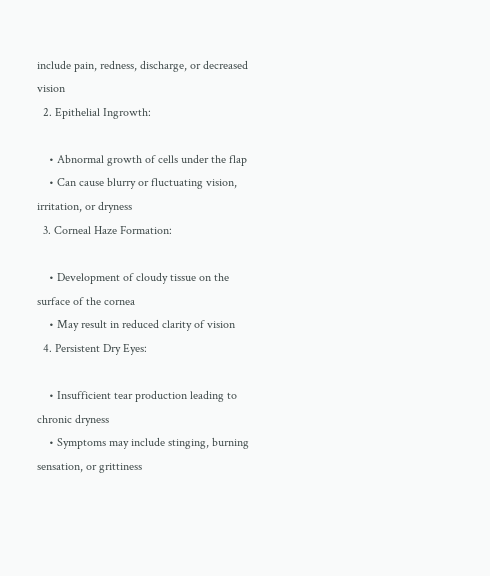include pain, redness, discharge, or decreased vision
  2. Epithelial Ingrowth:

    • Abnormal growth of cells under the flap
    • Can cause blurry or fluctuating vision, irritation, or dryness
  3. Corneal Haze Formation:

    • Development of cloudy tissue on the surface of the cornea
    • May result in reduced clarity of vision
  4. Persistent Dry Eyes:

    • Insufficient tear production leading to chronic dryness
    • Symptoms may include stinging, burning sensation, or grittiness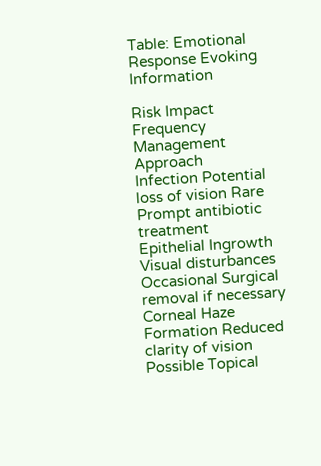Table: Emotional Response Evoking Information

Risk Impact Frequency Management Approach
Infection Potential loss of vision Rare Prompt antibiotic treatment
Epithelial Ingrowth Visual disturbances Occasional Surgical removal if necessary
Corneal Haze Formation Reduced clarity of vision Possible Topical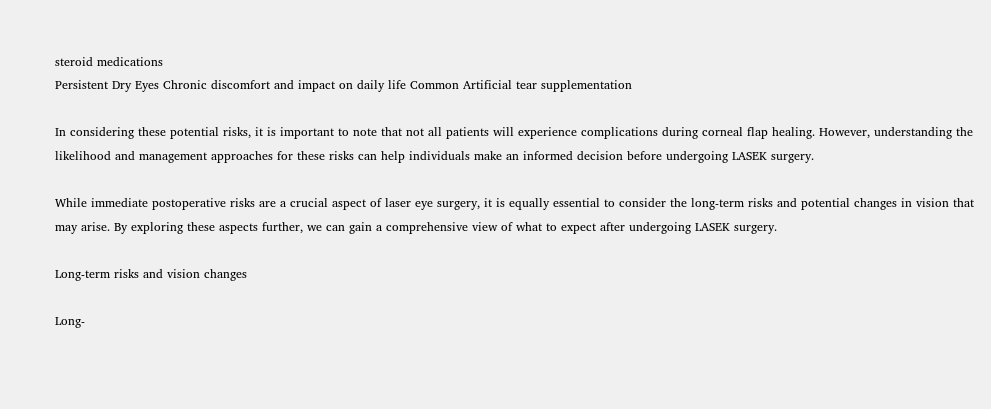steroid medications
Persistent Dry Eyes Chronic discomfort and impact on daily life Common Artificial tear supplementation

In considering these potential risks, it is important to note that not all patients will experience complications during corneal flap healing. However, understanding the likelihood and management approaches for these risks can help individuals make an informed decision before undergoing LASEK surgery.

While immediate postoperative risks are a crucial aspect of laser eye surgery, it is equally essential to consider the long-term risks and potential changes in vision that may arise. By exploring these aspects further, we can gain a comprehensive view of what to expect after undergoing LASEK surgery.

Long-term risks and vision changes

Long-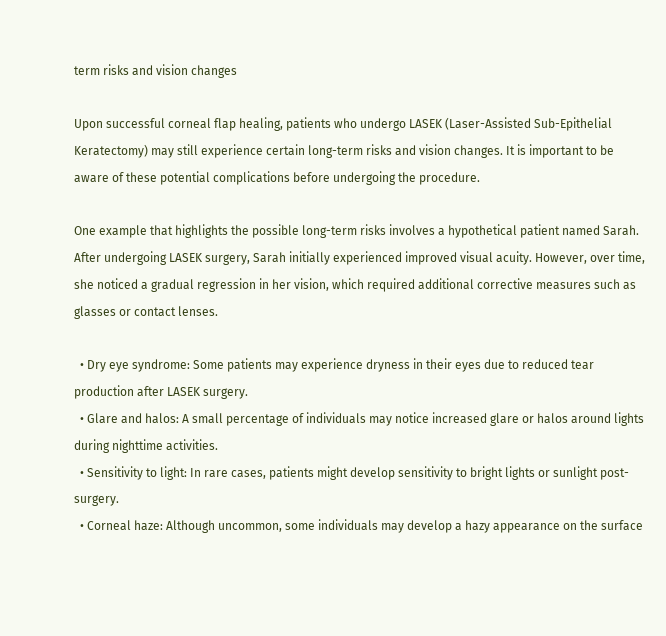term risks and vision changes

Upon successful corneal flap healing, patients who undergo LASEK (Laser-Assisted Sub-Epithelial Keratectomy) may still experience certain long-term risks and vision changes. It is important to be aware of these potential complications before undergoing the procedure.

One example that highlights the possible long-term risks involves a hypothetical patient named Sarah. After undergoing LASEK surgery, Sarah initially experienced improved visual acuity. However, over time, she noticed a gradual regression in her vision, which required additional corrective measures such as glasses or contact lenses.

  • Dry eye syndrome: Some patients may experience dryness in their eyes due to reduced tear production after LASEK surgery.
  • Glare and halos: A small percentage of individuals may notice increased glare or halos around lights during nighttime activities.
  • Sensitivity to light: In rare cases, patients might develop sensitivity to bright lights or sunlight post-surgery.
  • Corneal haze: Although uncommon, some individuals may develop a hazy appearance on the surface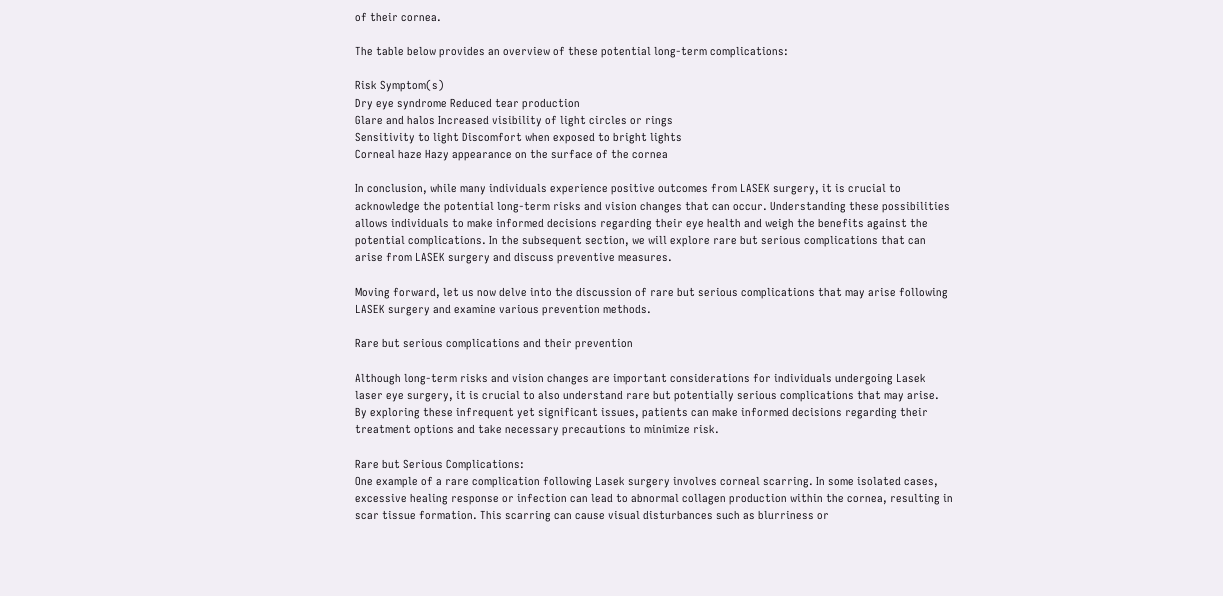of their cornea.

The table below provides an overview of these potential long-term complications:

Risk Symptom(s)
Dry eye syndrome Reduced tear production
Glare and halos Increased visibility of light circles or rings
Sensitivity to light Discomfort when exposed to bright lights
Corneal haze Hazy appearance on the surface of the cornea

In conclusion, while many individuals experience positive outcomes from LASEK surgery, it is crucial to acknowledge the potential long-term risks and vision changes that can occur. Understanding these possibilities allows individuals to make informed decisions regarding their eye health and weigh the benefits against the potential complications. In the subsequent section, we will explore rare but serious complications that can arise from LASEK surgery and discuss preventive measures.

Moving forward, let us now delve into the discussion of rare but serious complications that may arise following LASEK surgery and examine various prevention methods.

Rare but serious complications and their prevention

Although long-term risks and vision changes are important considerations for individuals undergoing Lasek laser eye surgery, it is crucial to also understand rare but potentially serious complications that may arise. By exploring these infrequent yet significant issues, patients can make informed decisions regarding their treatment options and take necessary precautions to minimize risk.

Rare but Serious Complications:
One example of a rare complication following Lasek surgery involves corneal scarring. In some isolated cases, excessive healing response or infection can lead to abnormal collagen production within the cornea, resulting in scar tissue formation. This scarring can cause visual disturbances such as blurriness or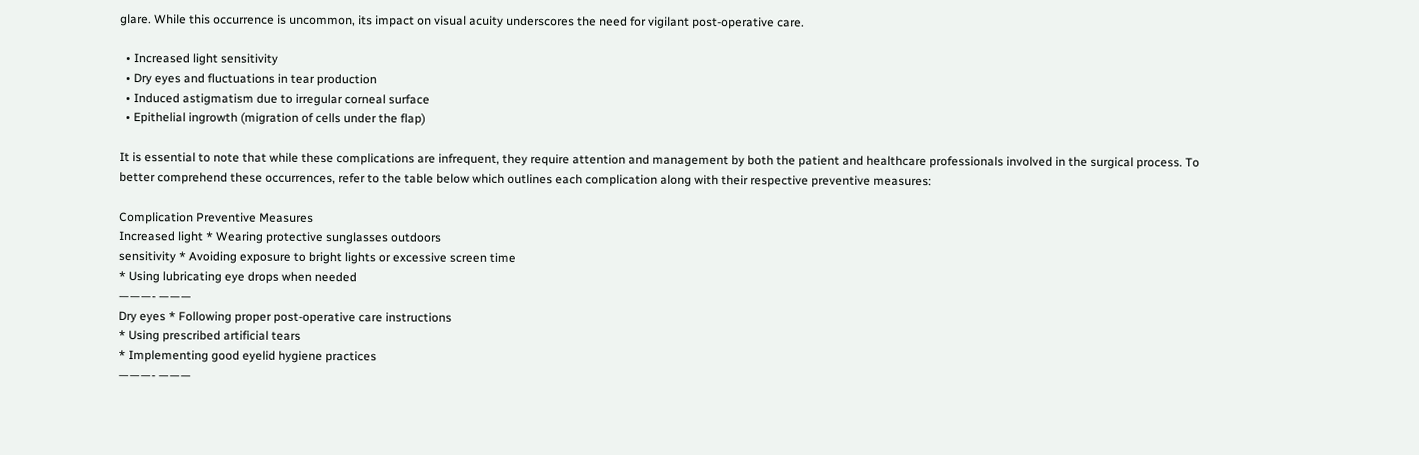glare. While this occurrence is uncommon, its impact on visual acuity underscores the need for vigilant post-operative care.

  • Increased light sensitivity
  • Dry eyes and fluctuations in tear production
  • Induced astigmatism due to irregular corneal surface
  • Epithelial ingrowth (migration of cells under the flap)

It is essential to note that while these complications are infrequent, they require attention and management by both the patient and healthcare professionals involved in the surgical process. To better comprehend these occurrences, refer to the table below which outlines each complication along with their respective preventive measures:

Complication Preventive Measures
Increased light * Wearing protective sunglasses outdoors
sensitivity * Avoiding exposure to bright lights or excessive screen time
* Using lubricating eye drops when needed
———- ———
Dry eyes * Following proper post-operative care instructions
* Using prescribed artificial tears
* Implementing good eyelid hygiene practices
———- ———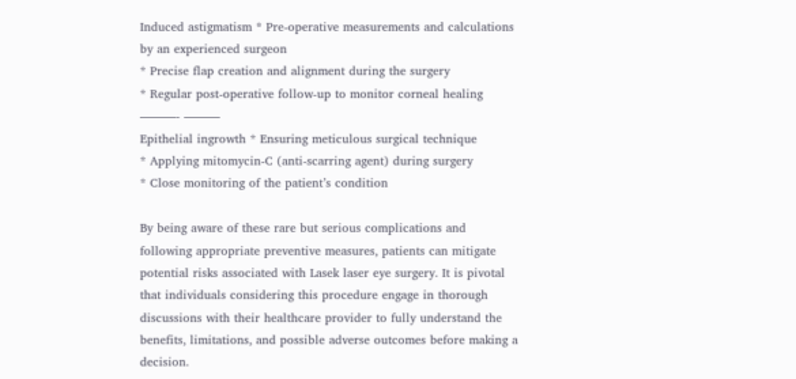Induced astigmatism * Pre-operative measurements and calculations by an experienced surgeon
* Precise flap creation and alignment during the surgery
* Regular post-operative follow-up to monitor corneal healing
———- ———
Epithelial ingrowth * Ensuring meticulous surgical technique
* Applying mitomycin-C (anti-scarring agent) during surgery
* Close monitoring of the patient’s condition

By being aware of these rare but serious complications and following appropriate preventive measures, patients can mitigate potential risks associated with Lasek laser eye surgery. It is pivotal that individuals considering this procedure engage in thorough discussions with their healthcare provider to fully understand the benefits, limitations, and possible adverse outcomes before making a decision.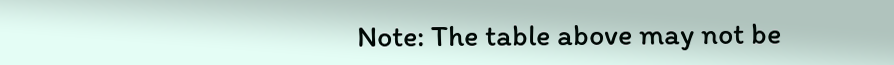Note: The table above may not be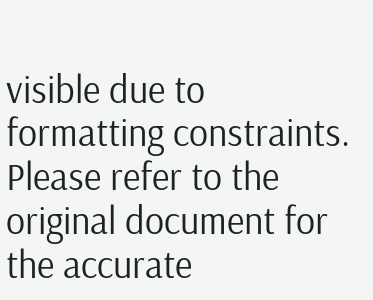visible due to formatting constraints. Please refer to the original document for the accurate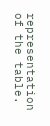representation of the table.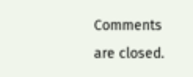Comments are closed.